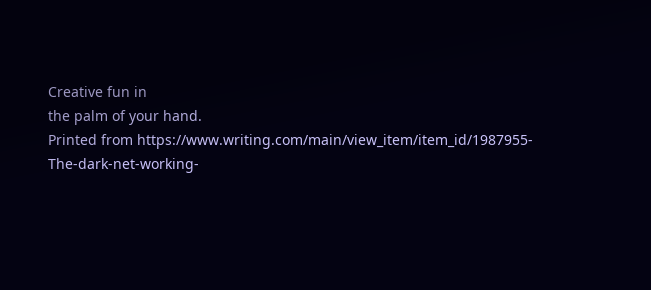Creative fun in
the palm of your hand.
Printed from https://www.writing.com/main/view_item/item_id/1987955-The-dark-net-working-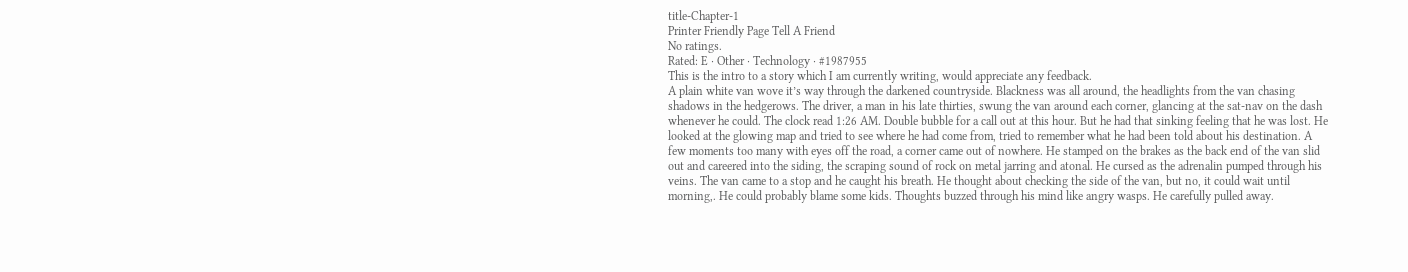title-Chapter-1
Printer Friendly Page Tell A Friend
No ratings.
Rated: E · Other · Technology · #1987955
This is the intro to a story which I am currently writing, would appreciate any feedback.
A plain white van wove it’s way through the darkened countryside. Blackness was all around, the headlights from the van chasing shadows in the hedgerows. The driver, a man in his late thirties, swung the van around each corner, glancing at the sat-nav on the dash whenever he could. The clock read 1:26 AM. Double bubble for a call out at this hour. But he had that sinking feeling that he was lost. He looked at the glowing map and tried to see where he had come from, tried to remember what he had been told about his destination. A few moments too many with eyes off the road, a corner came out of nowhere. He stamped on the brakes as the back end of the van slid out and careered into the siding, the scraping sound of rock on metal jarring and atonal. He cursed as the adrenalin pumped through his veins. The van came to a stop and he caught his breath. He thought about checking the side of the van, but no, it could wait until morning,. He could probably blame some kids. Thoughts buzzed through his mind like angry wasps. He carefully pulled away.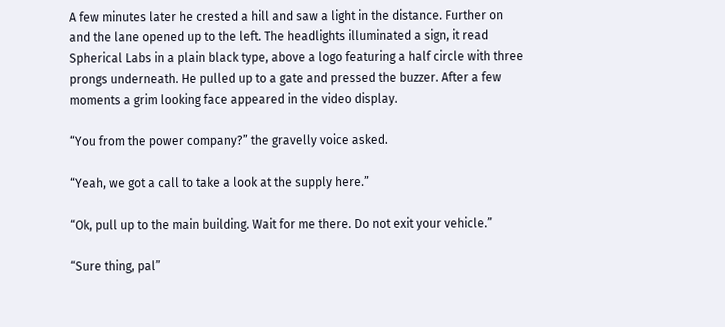A few minutes later he crested a hill and saw a light in the distance. Further on and the lane opened up to the left. The headlights illuminated a sign, it read Spherical Labs in a plain black type, above a logo featuring a half circle with three prongs underneath. He pulled up to a gate and pressed the buzzer. After a few moments a grim looking face appeared in the video display.

“You from the power company?” the gravelly voice asked.

“Yeah, we got a call to take a look at the supply here.”

“Ok, pull up to the main building. Wait for me there. Do not exit your vehicle.”

“Sure thing, pal”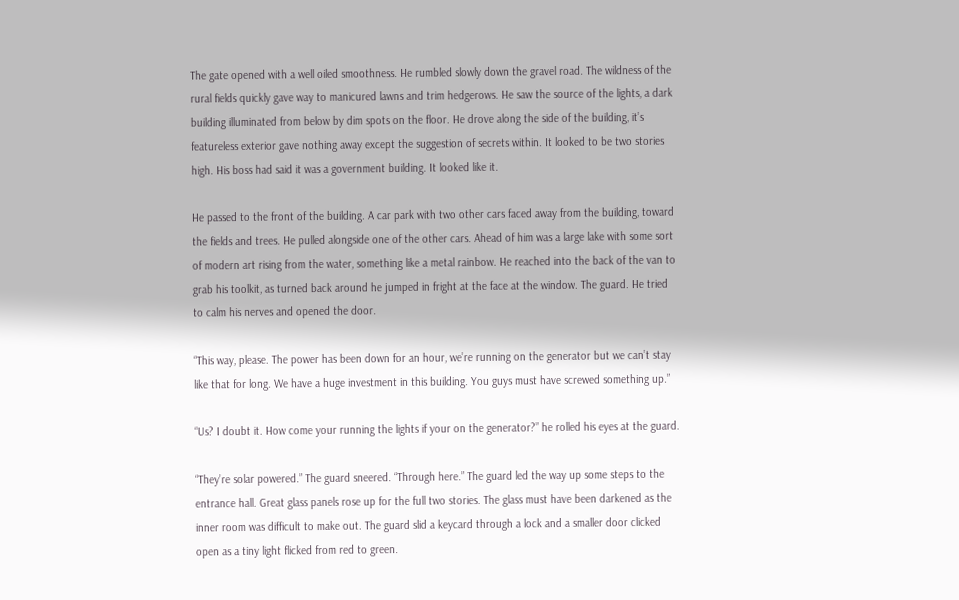The gate opened with a well oiled smoothness. He rumbled slowly down the gravel road. The wildness of the rural fields quickly gave way to manicured lawns and trim hedgerows. He saw the source of the lights, a dark building illuminated from below by dim spots on the floor. He drove along the side of the building, it’s featureless exterior gave nothing away except the suggestion of secrets within. It looked to be two stories high. His boss had said it was a government building. It looked like it.

He passed to the front of the building. A car park with two other cars faced away from the building, toward the fields and trees. He pulled alongside one of the other cars. Ahead of him was a large lake with some sort of modern art rising from the water, something like a metal rainbow. He reached into the back of the van to grab his toolkit, as turned back around he jumped in fright at the face at the window. The guard. He tried to calm his nerves and opened the door.

“This way, please. The power has been down for an hour, we’re running on the generator but we can’t stay like that for long. We have a huge investment in this building. You guys must have screwed something up.”

“Us? I doubt it. How come your running the lights if your on the generator?” he rolled his eyes at the guard.

“They’re solar powered.” The guard sneered. “Through here.” The guard led the way up some steps to the entrance hall. Great glass panels rose up for the full two stories. The glass must have been darkened as the inner room was difficult to make out. The guard slid a keycard through a lock and a smaller door clicked open as a tiny light flicked from red to green.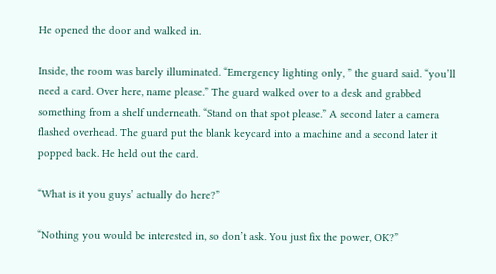He opened the door and walked in.

Inside, the room was barely illuminated. “Emergency lighting only, ” the guard said. “you’ll need a card. Over here, name please.” The guard walked over to a desk and grabbed something from a shelf underneath. “Stand on that spot please.” A second later a camera flashed overhead. The guard put the blank keycard into a machine and a second later it popped back. He held out the card.

“What is it you guys’ actually do here?”

“Nothing you would be interested in, so don’t ask. You just fix the power, OK?”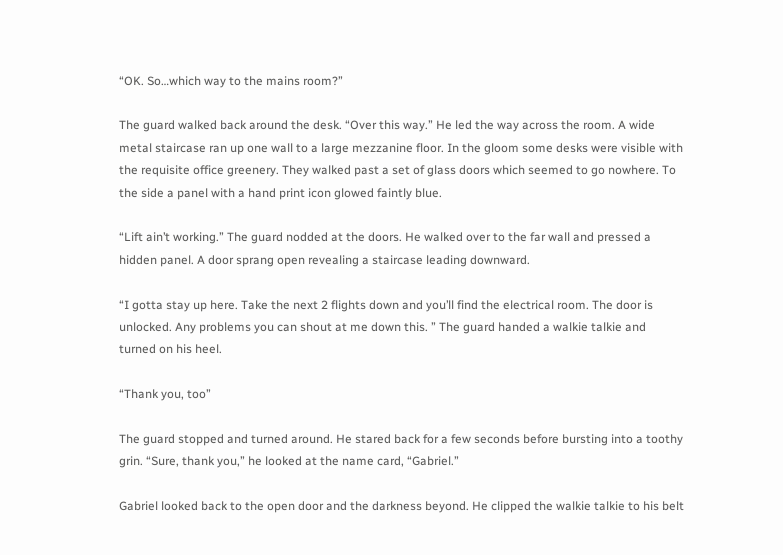“OK. So…which way to the mains room?”

The guard walked back around the desk. “Over this way.” He led the way across the room. A wide metal staircase ran up one wall to a large mezzanine floor. In the gloom some desks were visible with the requisite office greenery. They walked past a set of glass doors which seemed to go nowhere. To the side a panel with a hand print icon glowed faintly blue.

“Lift ain’t working.” The guard nodded at the doors. He walked over to the far wall and pressed a hidden panel. A door sprang open revealing a staircase leading downward.

“I gotta stay up here. Take the next 2 flights down and you’ll find the electrical room. The door is unlocked. Any problems you can shout at me down this. ” The guard handed a walkie talkie and turned on his heel.

“Thank you, too”

The guard stopped and turned around. He stared back for a few seconds before bursting into a toothy grin. “Sure, thank you,” he looked at the name card, “Gabriel.”

Gabriel looked back to the open door and the darkness beyond. He clipped the walkie talkie to his belt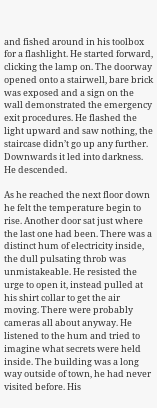and fished around in his toolbox for a flashlight. He started forward, clicking the lamp on. The doorway opened onto a stairwell, bare brick was exposed and a sign on the wall demonstrated the emergency exit procedures. He flashed the light upward and saw nothing, the staircase didn’t go up any further. Downwards it led into darkness. He descended.

As he reached the next floor down he felt the temperature begin to rise. Another door sat just where the last one had been. There was a distinct hum of electricity inside, the dull pulsating throb was unmistakeable. He resisted the urge to open it, instead pulled at his shirt collar to get the air moving. There were probably cameras all about anyway. He listened to the hum and tried to imagine what secrets were held inside. The building was a long way outside of town, he had never visited before. His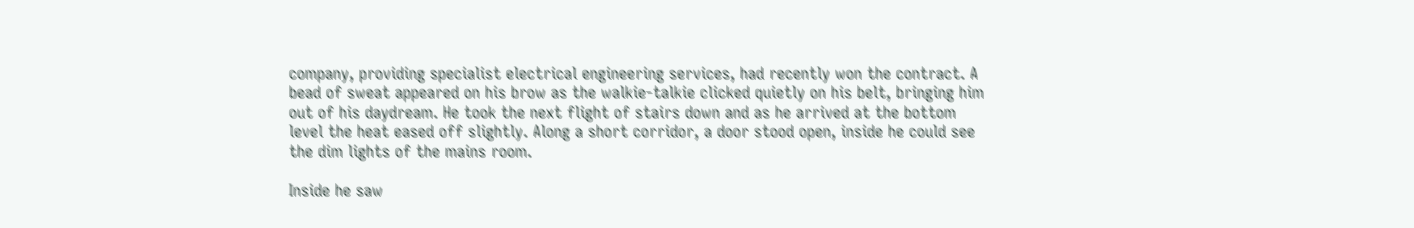company, providing specialist electrical engineering services, had recently won the contract. A bead of sweat appeared on his brow as the walkie-talkie clicked quietly on his belt, bringing him out of his daydream. He took the next flight of stairs down and as he arrived at the bottom level the heat eased off slightly. Along a short corridor, a door stood open, inside he could see the dim lights of the mains room.

Inside he saw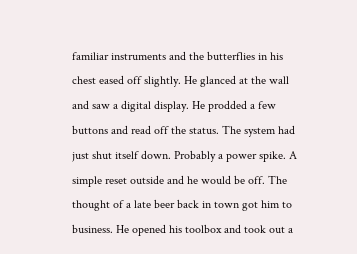familiar instruments and the butterflies in his chest eased off slightly. He glanced at the wall and saw a digital display. He prodded a few buttons and read off the status. The system had just shut itself down. Probably a power spike. A simple reset outside and he would be off. The thought of a late beer back in town got him to business. He opened his toolbox and took out a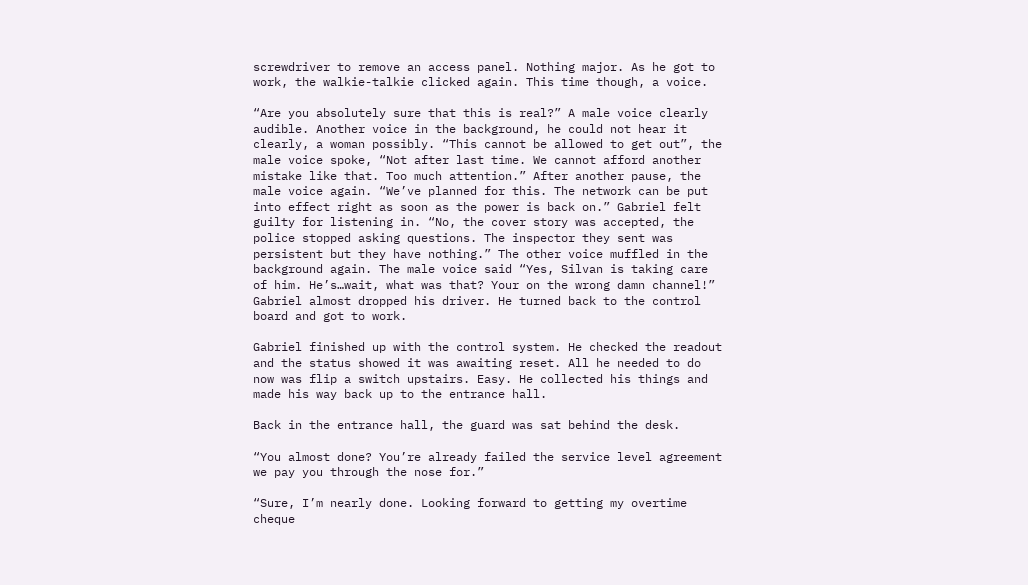screwdriver to remove an access panel. Nothing major. As he got to work, the walkie-talkie clicked again. This time though, a voice.

“Are you absolutely sure that this is real?” A male voice clearly audible. Another voice in the background, he could not hear it clearly, a woman possibly. “This cannot be allowed to get out”, the male voice spoke, “Not after last time. We cannot afford another mistake like that. Too much attention.” After another pause, the male voice again. “We’ve planned for this. The network can be put into effect right as soon as the power is back on.” Gabriel felt guilty for listening in. “No, the cover story was accepted, the police stopped asking questions. The inspector they sent was persistent but they have nothing.” The other voice muffled in the background again. The male voice said “Yes, Silvan is taking care of him. He’s…wait, what was that? Your on the wrong damn channel!” Gabriel almost dropped his driver. He turned back to the control board and got to work.

Gabriel finished up with the control system. He checked the readout and the status showed it was awaiting reset. All he needed to do now was flip a switch upstairs. Easy. He collected his things and made his way back up to the entrance hall.

Back in the entrance hall, the guard was sat behind the desk.

“You almost done? You’re already failed the service level agreement we pay you through the nose for.”

“Sure, I’m nearly done. Looking forward to getting my overtime cheque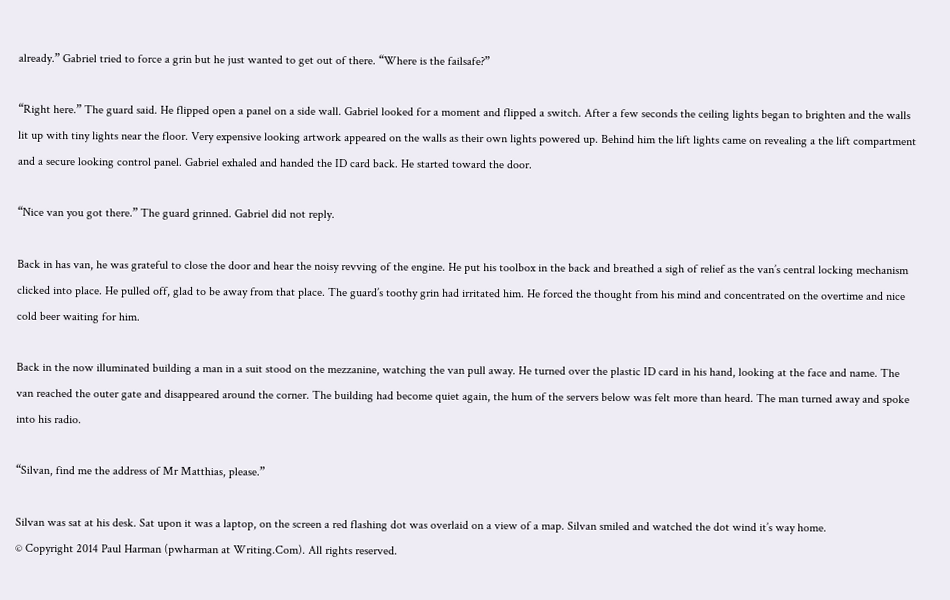already.” Gabriel tried to force a grin but he just wanted to get out of there. “Where is the failsafe?”

“Right here.” The guard said. He flipped open a panel on a side wall. Gabriel looked for a moment and flipped a switch. After a few seconds the ceiling lights began to brighten and the walls lit up with tiny lights near the floor. Very expensive looking artwork appeared on the walls as their own lights powered up. Behind him the lift lights came on revealing a the lift compartment and a secure looking control panel. Gabriel exhaled and handed the ID card back. He started toward the door.

“Nice van you got there.” The guard grinned. Gabriel did not reply.

Back in has van, he was grateful to close the door and hear the noisy revving of the engine. He put his toolbox in the back and breathed a sigh of relief as the van’s central locking mechanism clicked into place. He pulled off, glad to be away from that place. The guard’s toothy grin had irritated him. He forced the thought from his mind and concentrated on the overtime and nice cold beer waiting for him.

Back in the now illuminated building a man in a suit stood on the mezzanine, watching the van pull away. He turned over the plastic ID card in his hand, looking at the face and name. The van reached the outer gate and disappeared around the corner. The building had become quiet again, the hum of the servers below was felt more than heard. The man turned away and spoke into his radio.

“Silvan, find me the address of Mr Matthias, please.”

Silvan was sat at his desk. Sat upon it was a laptop, on the screen a red flashing dot was overlaid on a view of a map. Silvan smiled and watched the dot wind it’s way home.
© Copyright 2014 Paul Harman (pwharman at Writing.Com). All rights reserved.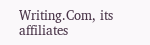Writing.Com, its affiliates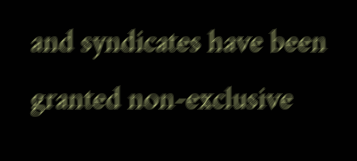and syndicates have been granted non-exclusive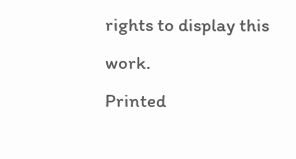rights to display this work.
Printed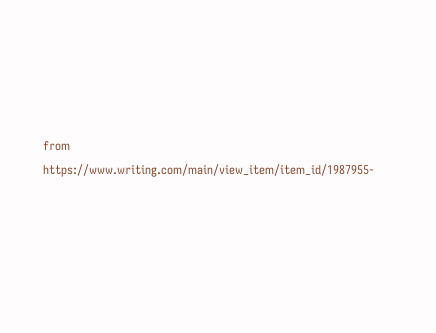from https://www.writing.com/main/view_item/item_id/1987955-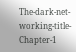The-dark-net-working-title-Chapter-1